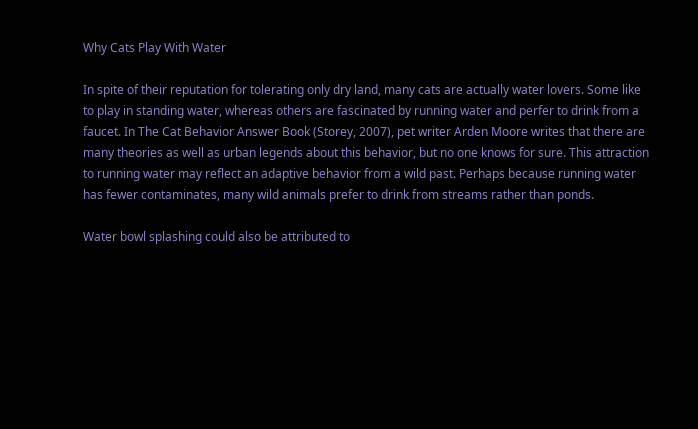Why Cats Play With Water

In spite of their reputation for tolerating only dry land, many cats are actually water lovers. Some like to play in standing water, whereas others are fascinated by running water and perfer to drink from a faucet. In The Cat Behavior Answer Book (Storey, 2007), pet writer Arden Moore writes that there are many theories as well as urban legends about this behavior, but no one knows for sure. This attraction to running water may reflect an adaptive behavior from a wild past. Perhaps because running water has fewer contaminates, many wild animals prefer to drink from streams rather than ponds.

Water bowl splashing could also be attributed to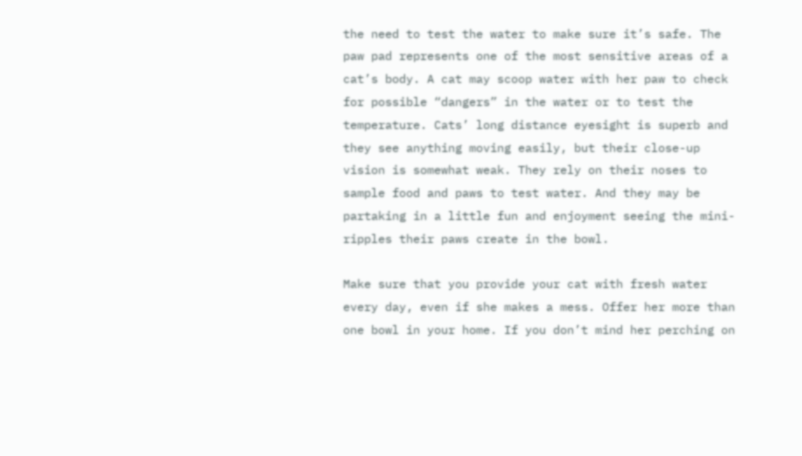the need to test the water to make sure it’s safe. The paw pad represents one of the most sensitive areas of a cat’s body. A cat may scoop water with her paw to check for possible “dangers” in the water or to test the temperature. Cats’ long distance eyesight is superb and they see anything moving easily, but their close-up vision is somewhat weak. They rely on their noses to sample food and paws to test water. And they may be partaking in a little fun and enjoyment seeing the mini-ripples their paws create in the bowl.

Make sure that you provide your cat with fresh water every day, even if she makes a mess. Offer her more than one bowl in your home. If you don’t mind her perching on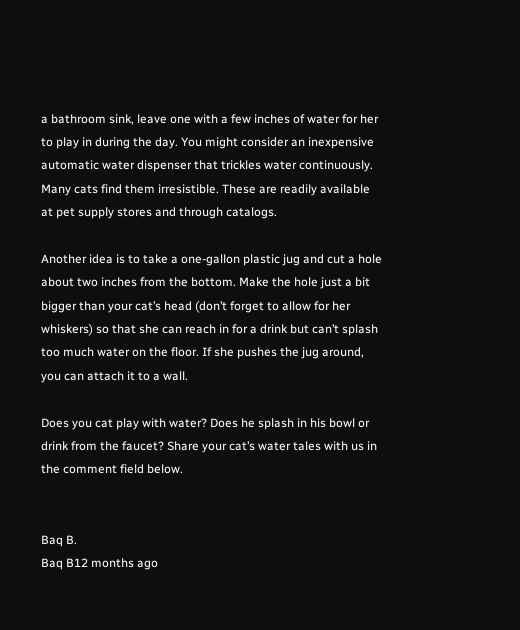a bathroom sink, leave one with a few inches of water for her to play in during the day. You might consider an inexpensive automatic water dispenser that trickles water continuously. Many cats find them irresistible. These are readily available at pet supply stores and through catalogs.

Another idea is to take a one-gallon plastic jug and cut a hole about two inches from the bottom. Make the hole just a bit bigger than your cat’s head (don’t forget to allow for her whiskers) so that she can reach in for a drink but can’t splash too much water on the floor. If she pushes the jug around, you can attach it to a wall.

Does you cat play with water? Does he splash in his bowl or drink from the faucet? Share your cat’s water tales with us in the comment field below.


Baq B.
Baq B12 months ago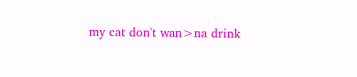my cat don't wan>na drink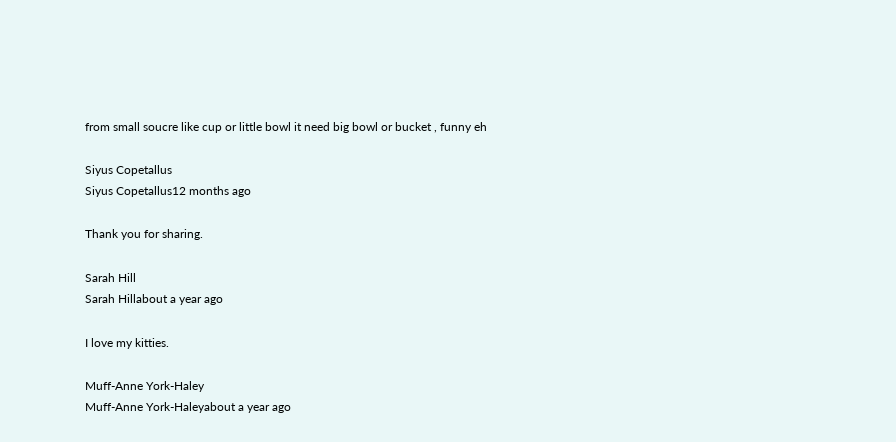from small soucre like cup or little bowl it need big bowl or bucket , funny eh

Siyus Copetallus
Siyus Copetallus12 months ago

Thank you for sharing.

Sarah Hill
Sarah Hillabout a year ago

I love my kitties.

Muff-Anne York-Haley
Muff-Anne York-Haleyabout a year ago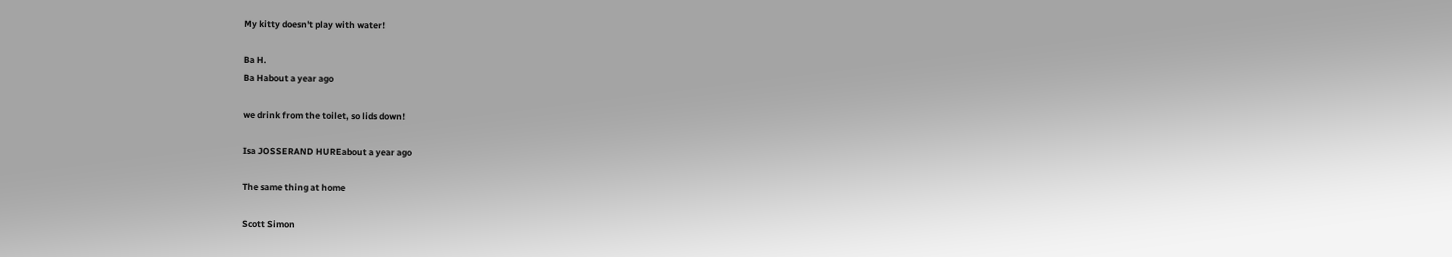My kitty doesn't play with water!

Ba H.
Ba Habout a year ago

we drink from the toilet, so lids down!

Isa JOSSERAND HUREabout a year ago

The same thing at home

Scott Simon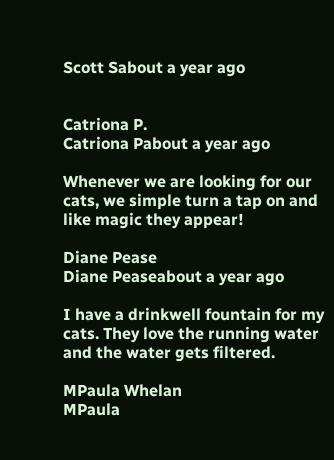Scott Sabout a year ago


Catriona P.
Catriona Pabout a year ago

Whenever we are looking for our cats, we simple turn a tap on and like magic they appear!

Diane Pease
Diane Peaseabout a year ago

I have a drinkwell fountain for my cats. They love the running water and the water gets filtered.

MPaula Whelan
MPaula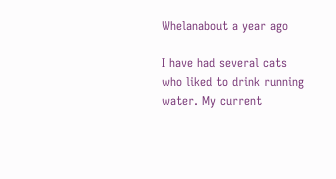Whelanabout a year ago

I have had several cats who liked to drink running water. My current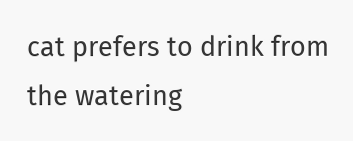cat prefers to drink from the watering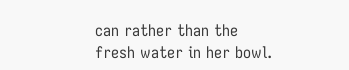can rather than the fresh water in her bowl.